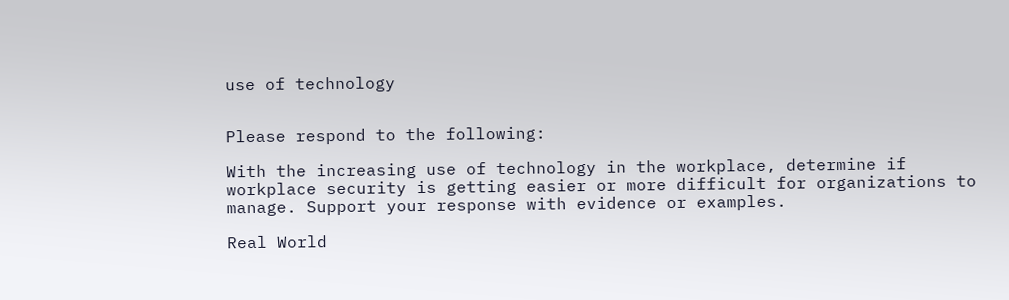use of technology


Please respond to the following:

With the increasing use of technology in the workplace, determine if workplace security is getting easier or more difficult for organizations to manage. Support your response with evidence or examples.

Real World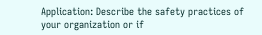Application: Describe the safety practices of your organization or if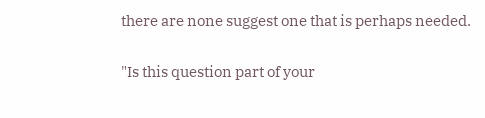there are none suggest one that is perhaps needed.


"Is this question part of your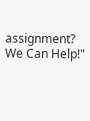assignment? We Can Help!"